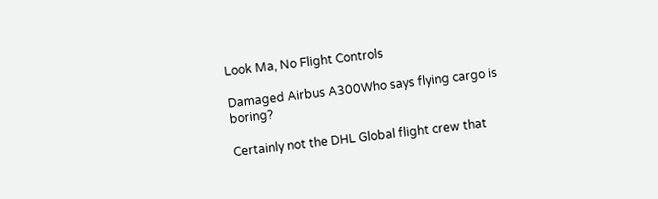Look Ma, No Flight Controls

Damaged Airbus A300Who says flying cargo is boring?

Certainly not the DHL Global flight crew that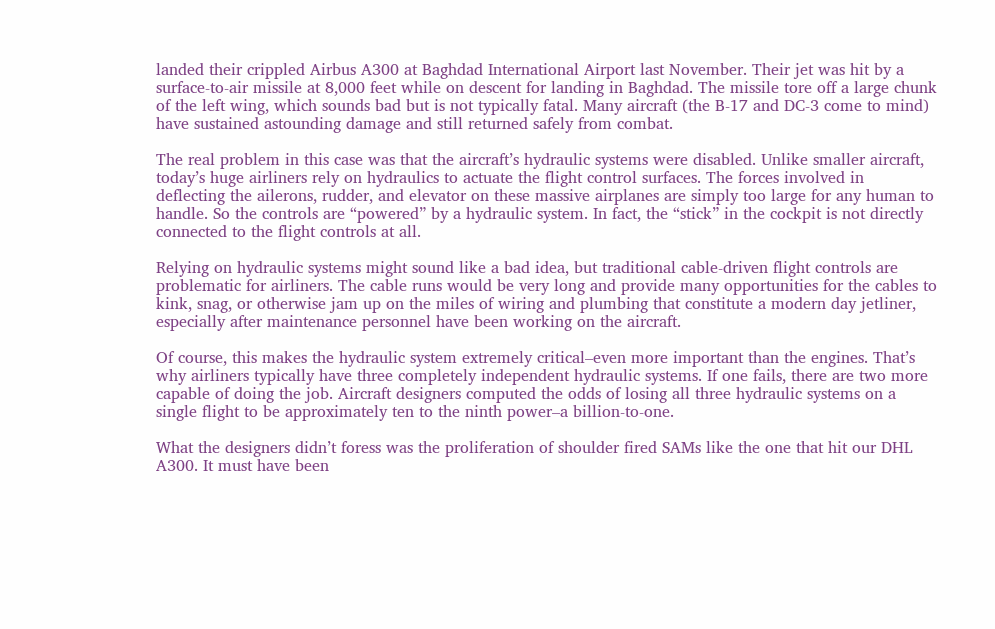landed their crippled Airbus A300 at Baghdad International Airport last November. Their jet was hit by a surface-to-air missile at 8,000 feet while on descent for landing in Baghdad. The missile tore off a large chunk of the left wing, which sounds bad but is not typically fatal. Many aircraft (the B-17 and DC-3 come to mind) have sustained astounding damage and still returned safely from combat.

The real problem in this case was that the aircraft’s hydraulic systems were disabled. Unlike smaller aircraft, today’s huge airliners rely on hydraulics to actuate the flight control surfaces. The forces involved in deflecting the ailerons, rudder, and elevator on these massive airplanes are simply too large for any human to handle. So the controls are “powered” by a hydraulic system. In fact, the “stick” in the cockpit is not directly connected to the flight controls at all.

Relying on hydraulic systems might sound like a bad idea, but traditional cable-driven flight controls are problematic for airliners. The cable runs would be very long and provide many opportunities for the cables to kink, snag, or otherwise jam up on the miles of wiring and plumbing that constitute a modern day jetliner, especially after maintenance personnel have been working on the aircraft.

Of course, this makes the hydraulic system extremely critical–even more important than the engines. That’s why airliners typically have three completely independent hydraulic systems. If one fails, there are two more capable of doing the job. Aircraft designers computed the odds of losing all three hydraulic systems on a single flight to be approximately ten to the ninth power–a billion-to-one.

What the designers didn’t foress was the proliferation of shoulder fired SAMs like the one that hit our DHL A300. It must have been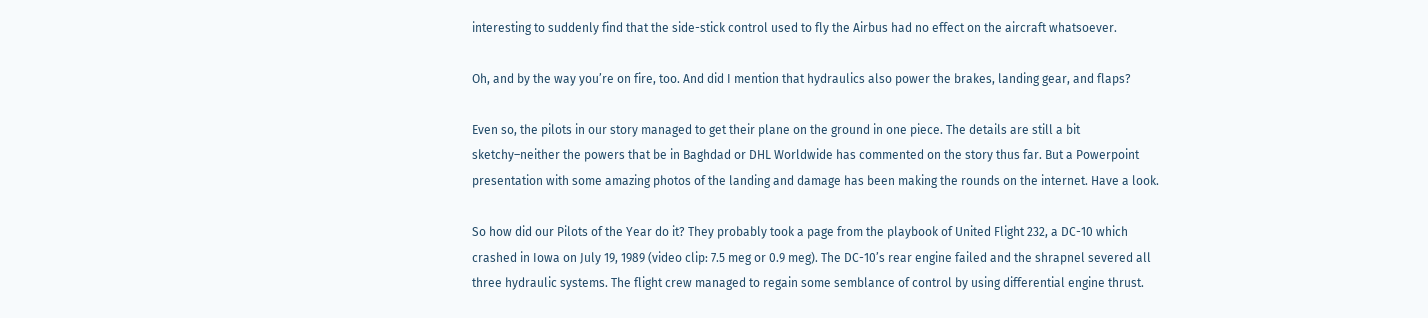interesting to suddenly find that the side-stick control used to fly the Airbus had no effect on the aircraft whatsoever.

Oh, and by the way you’re on fire, too. And did I mention that hydraulics also power the brakes, landing gear, and flaps?

Even so, the pilots in our story managed to get their plane on the ground in one piece. The details are still a bit sketchy–neither the powers that be in Baghdad or DHL Worldwide has commented on the story thus far. But a Powerpoint presentation with some amazing photos of the landing and damage has been making the rounds on the internet. Have a look.

So how did our Pilots of the Year do it? They probably took a page from the playbook of United Flight 232, a DC-10 which crashed in Iowa on July 19, 1989 (video clip: 7.5 meg or 0.9 meg). The DC-10’s rear engine failed and the shrapnel severed all three hydraulic systems. The flight crew managed to regain some semblance of control by using differential engine thrust.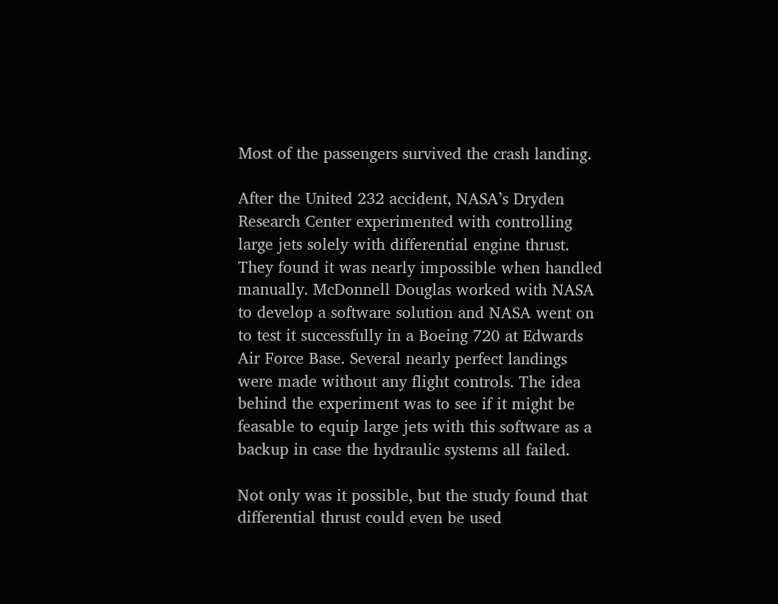Most of the passengers survived the crash landing.

After the United 232 accident, NASA’s Dryden Research Center experimented with controlling large jets solely with differential engine thrust. They found it was nearly impossible when handled manually. McDonnell Douglas worked with NASA to develop a software solution and NASA went on to test it successfully in a Boeing 720 at Edwards Air Force Base. Several nearly perfect landings were made without any flight controls. The idea behind the experiment was to see if it might be feasable to equip large jets with this software as a backup in case the hydraulic systems all failed.

Not only was it possible, but the study found that differential thrust could even be used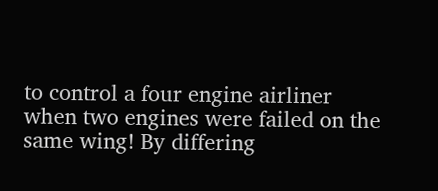to control a four engine airliner when two engines were failed on the same wing! By differing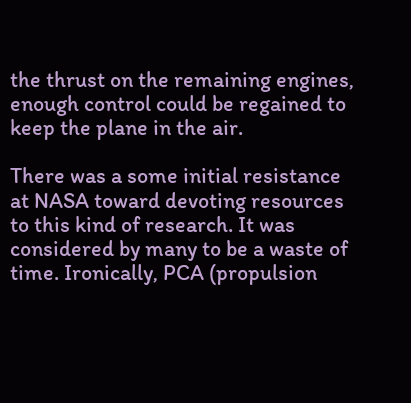the thrust on the remaining engines, enough control could be regained to keep the plane in the air.

There was a some initial resistance at NASA toward devoting resources to this kind of research. It was considered by many to be a waste of time. Ironically, PCA (propulsion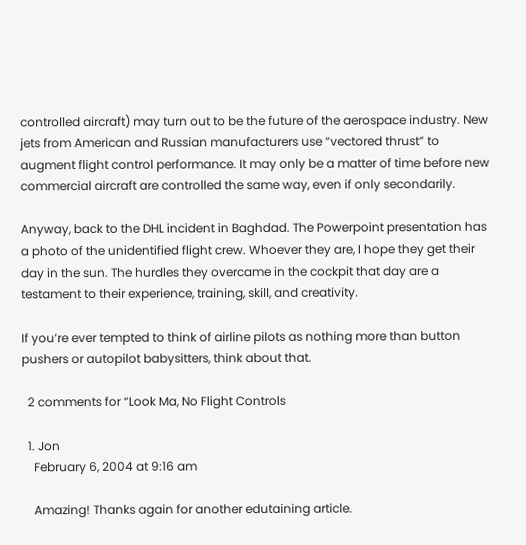controlled aircraft) may turn out to be the future of the aerospace industry. New jets from American and Russian manufacturers use “vectored thrust” to augment flight control performance. It may only be a matter of time before new commercial aircraft are controlled the same way, even if only secondarily.

Anyway, back to the DHL incident in Baghdad. The Powerpoint presentation has a photo of the unidentified flight crew. Whoever they are, I hope they get their day in the sun. The hurdles they overcame in the cockpit that day are a testament to their experience, training, skill, and creativity.

If you’re ever tempted to think of airline pilots as nothing more than button pushers or autopilot babysitters, think about that.

  2 comments for “Look Ma, No Flight Controls

  1. Jon
    February 6, 2004 at 9:16 am

    Amazing! Thanks again for another edutaining article.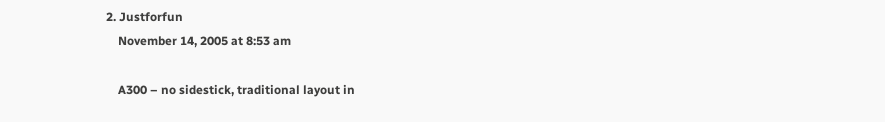2. Justforfun
    November 14, 2005 at 8:53 am

    A300 – no sidestick, traditional layout in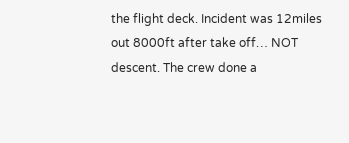the flight deck. Incident was 12miles out 8000ft after take off… NOT descent. The crew done a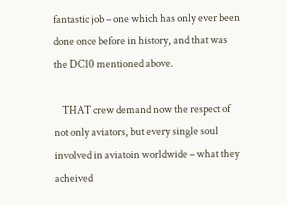fantastic job – one which has only ever been done once before in history, and that was the DC10 mentioned above.

    THAT crew demand now the respect of not only aviators, but every single soul involved in aviatoin worldwide – what they acheived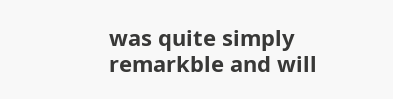was quite simply remarkble and will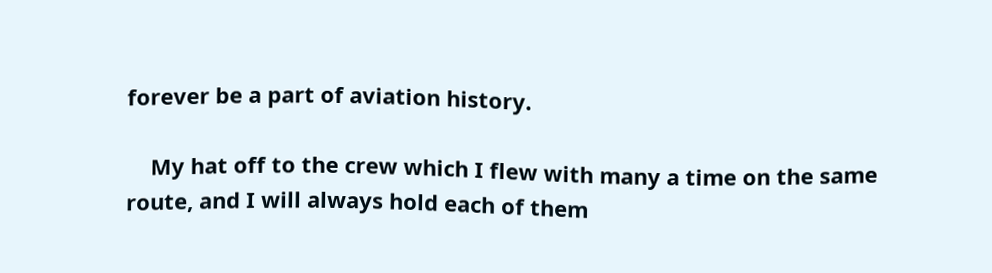forever be a part of aviation history.

    My hat off to the crew which I flew with many a time on the same route, and I will always hold each of them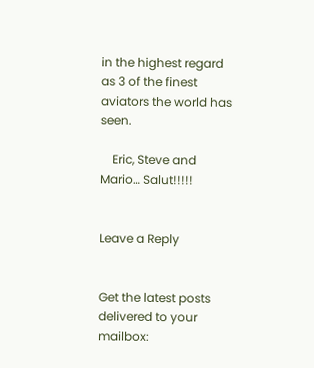in the highest regard as 3 of the finest aviators the world has seen.

    Eric, Steve and Mario… Salut!!!!!


Leave a Reply


Get the latest posts delivered to your mailbox: